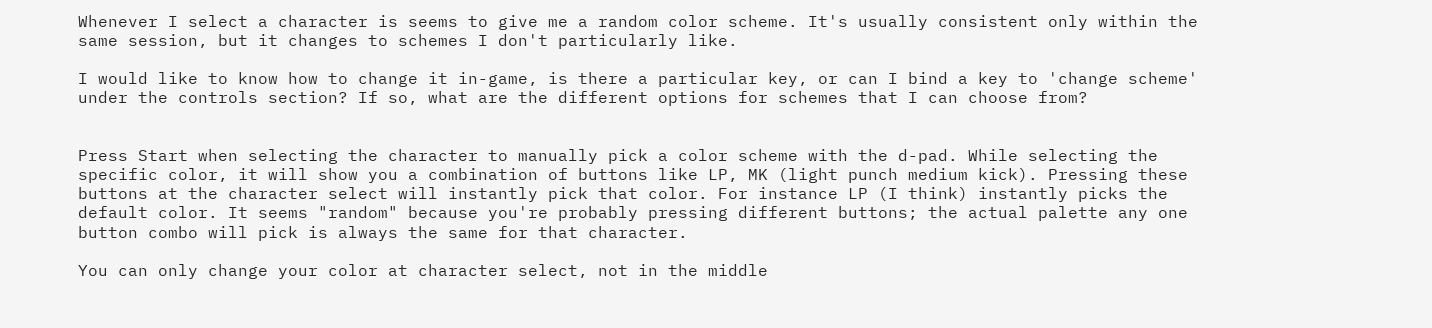Whenever I select a character is seems to give me a random color scheme. It's usually consistent only within the same session, but it changes to schemes I don't particularly like.

I would like to know how to change it in-game, is there a particular key, or can I bind a key to 'change scheme' under the controls section? If so, what are the different options for schemes that I can choose from?


Press Start when selecting the character to manually pick a color scheme with the d-pad. While selecting the specific color, it will show you a combination of buttons like LP, MK (light punch medium kick). Pressing these buttons at the character select will instantly pick that color. For instance LP (I think) instantly picks the default color. It seems "random" because you're probably pressing different buttons; the actual palette any one button combo will pick is always the same for that character.

You can only change your color at character select, not in the middle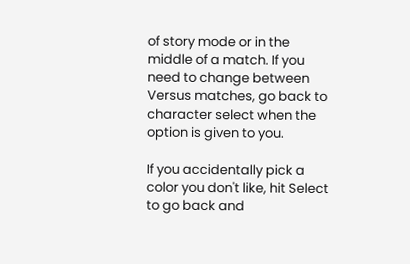of story mode or in the middle of a match. If you need to change between Versus matches, go back to character select when the option is given to you.

If you accidentally pick a color you don't like, hit Select to go back and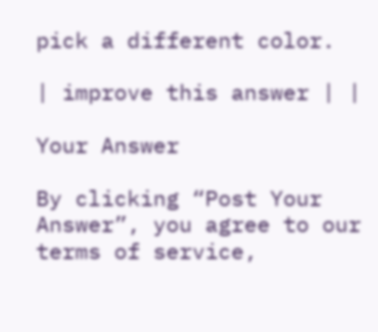pick a different color.

| improve this answer | |

Your Answer

By clicking “Post Your Answer”, you agree to our terms of service,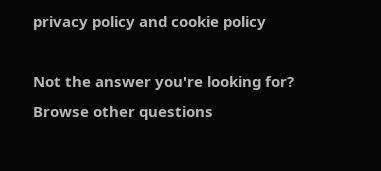privacy policy and cookie policy

Not the answer you're looking for? Browse other questions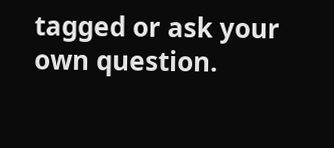tagged or ask your own question.